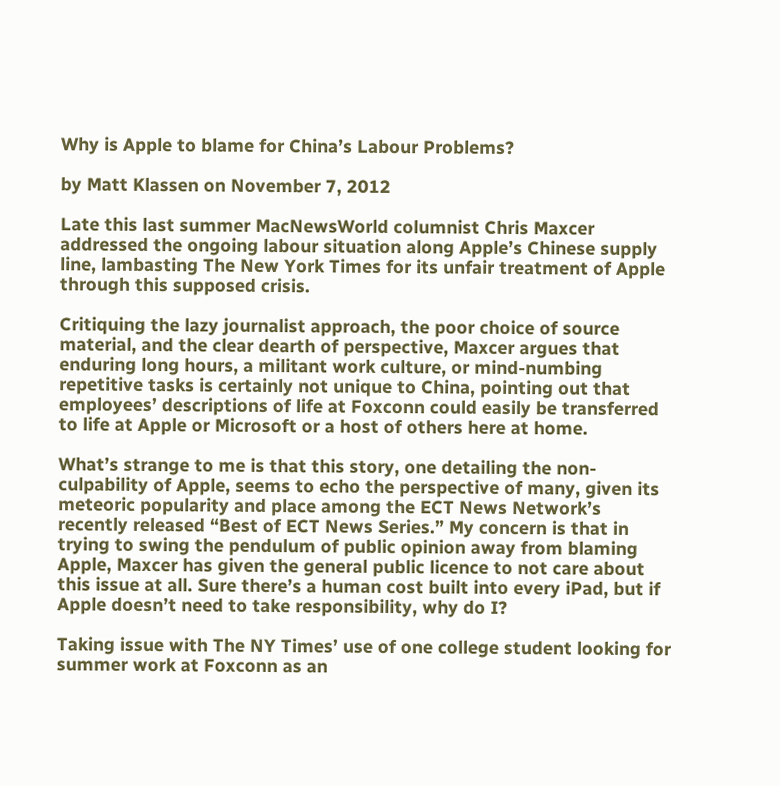Why is Apple to blame for China’s Labour Problems?

by Matt Klassen on November 7, 2012

Late this last summer MacNewsWorld columnist Chris Maxcer addressed the ongoing labour situation along Apple’s Chinese supply line, lambasting The New York Times for its unfair treatment of Apple through this supposed crisis.

Critiquing the lazy journalist approach, the poor choice of source material, and the clear dearth of perspective, Maxcer argues that enduring long hours, a militant work culture, or mind-numbing repetitive tasks is certainly not unique to China, pointing out that employees’ descriptions of life at Foxconn could easily be transferred to life at Apple or Microsoft or a host of others here at home.

What’s strange to me is that this story, one detailing the non-culpability of Apple, seems to echo the perspective of many, given its meteoric popularity and place among the ECT News Network’s recently released “Best of ECT News Series.” My concern is that in trying to swing the pendulum of public opinion away from blaming Apple, Maxcer has given the general public licence to not care about this issue at all. Sure there’s a human cost built into every iPad, but if Apple doesn’t need to take responsibility, why do I?

Taking issue with The NY Times’ use of one college student looking for summer work at Foxconn as an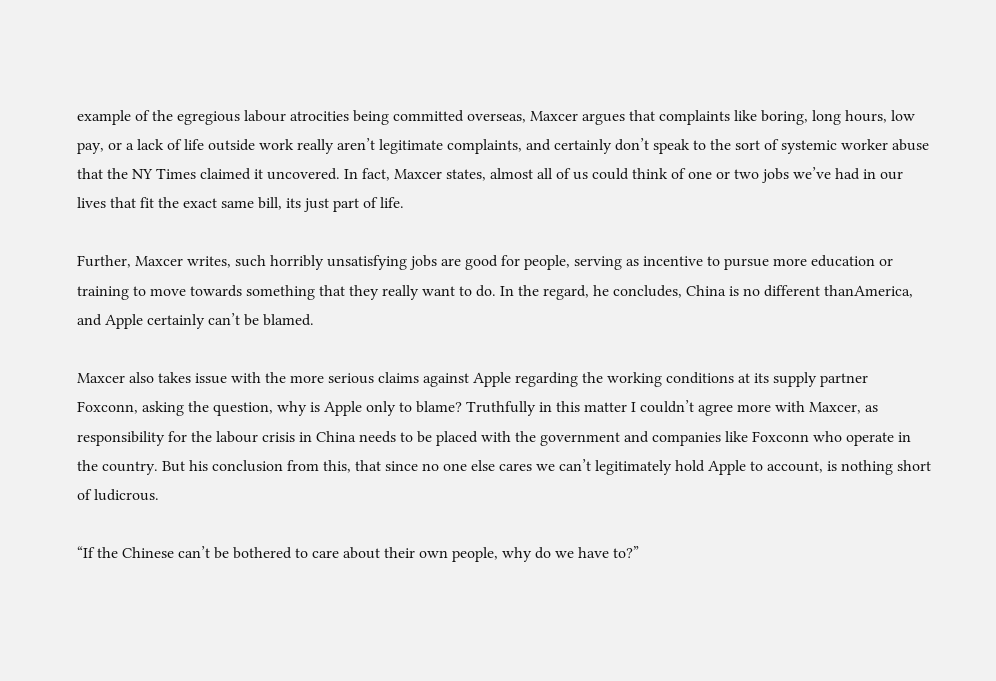example of the egregious labour atrocities being committed overseas, Maxcer argues that complaints like boring, long hours, low pay, or a lack of life outside work really aren’t legitimate complaints, and certainly don’t speak to the sort of systemic worker abuse that the NY Times claimed it uncovered. In fact, Maxcer states, almost all of us could think of one or two jobs we’ve had in our lives that fit the exact same bill, its just part of life.

Further, Maxcer writes, such horribly unsatisfying jobs are good for people, serving as incentive to pursue more education or training to move towards something that they really want to do. In the regard, he concludes, China is no different thanAmerica, and Apple certainly can’t be blamed.

Maxcer also takes issue with the more serious claims against Apple regarding the working conditions at its supply partner Foxconn, asking the question, why is Apple only to blame? Truthfully in this matter I couldn’t agree more with Maxcer, as responsibility for the labour crisis in China needs to be placed with the government and companies like Foxconn who operate in the country. But his conclusion from this, that since no one else cares we can’t legitimately hold Apple to account, is nothing short of ludicrous.

“If the Chinese can’t be bothered to care about their own people, why do we have to?”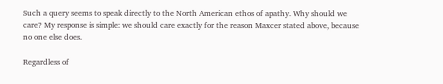Such a query seems to speak directly to the North American ethos of apathy. Why should we care? My response is simple: we should care exactly for the reason Maxcer stated above, because no one else does.

Regardless of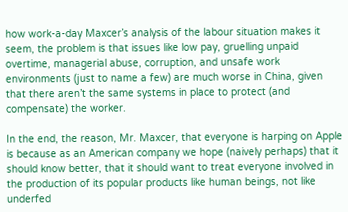how work-a-day Maxcer’s analysis of the labour situation makes it seem, the problem is that issues like low pay, gruelling unpaid overtime, managerial abuse, corruption, and unsafe work environments (just to name a few) are much worse in China, given that there aren’t the same systems in place to protect (and compensate) the worker.

In the end, the reason, Mr. Maxcer, that everyone is harping on Apple is because as an American company we hope (naively perhaps) that it should know better, that it should want to treat everyone involved in the production of its popular products like human beings, not like underfed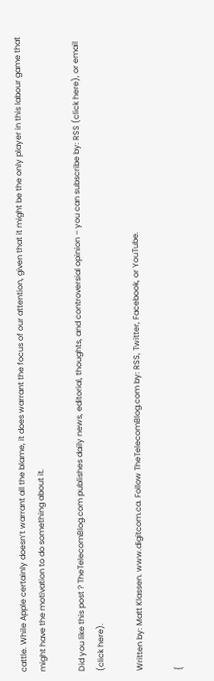cattle. While Apple certainly doesn’t warrant all the blame, it does warrant the focus of our attention, given that it might be the only player in this labour game that might have the motivation to do something about it.

Did you like this post ? TheTelecomBlog.com publishes daily news, editorial, thoughts, and controversial opinion – you can subscribe by: RSS (click here), or email (click here).

Written by: Matt Klassen. www.digitcom.ca. Follow TheTelecomBlog.com by: RSS, Twitter, Facebook, or YouTube.

{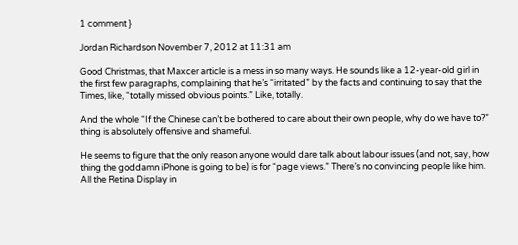1 comment }

Jordan Richardson November 7, 2012 at 11:31 am

Good Christmas, that Maxcer article is a mess in so many ways. He sounds like a 12-year-old girl in the first few paragraphs, complaining that he’s “irritated” by the facts and continuing to say that the Times, like, “totally missed obvious points.” Like, totally.

And the whole “If the Chinese can’t be bothered to care about their own people, why do we have to?” thing is absolutely offensive and shameful.

He seems to figure that the only reason anyone would dare talk about labour issues (and not, say, how thing the goddamn iPhone is going to be) is for “page views.” There’s no convincing people like him. All the Retina Display in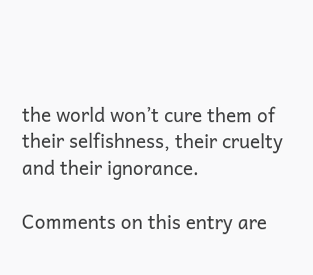the world won’t cure them of their selfishness, their cruelty and their ignorance.

Comments on this entry are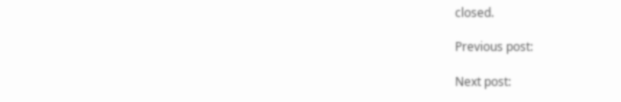closed.

Previous post:

Next post: